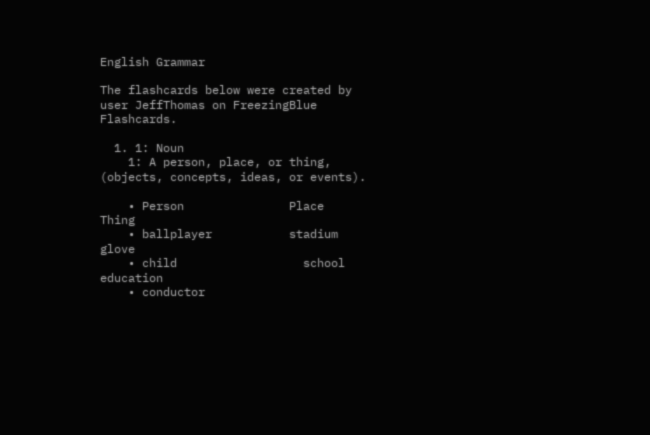English Grammar

The flashcards below were created by user JeffThomas on FreezingBlue Flashcards.

  1. 1: Noun
    1: A person, place, or thing, (objects, concepts, ideas, or events).

    • Person               Place               Thing
    • ballplayer           stadium           glove
    • child                  school              education
    • conductor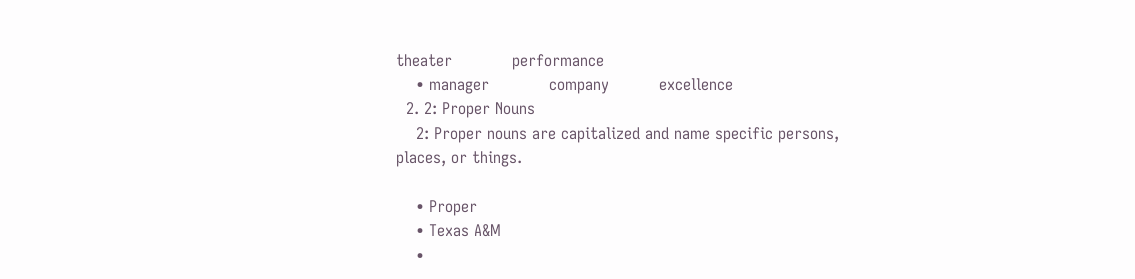theater            performance
    • manager            company          excellence
  2. 2: Proper Nouns
    2: Proper nouns are capitalized and name specific persons, places, or things.

    • Proper
    • Texas A&M
    •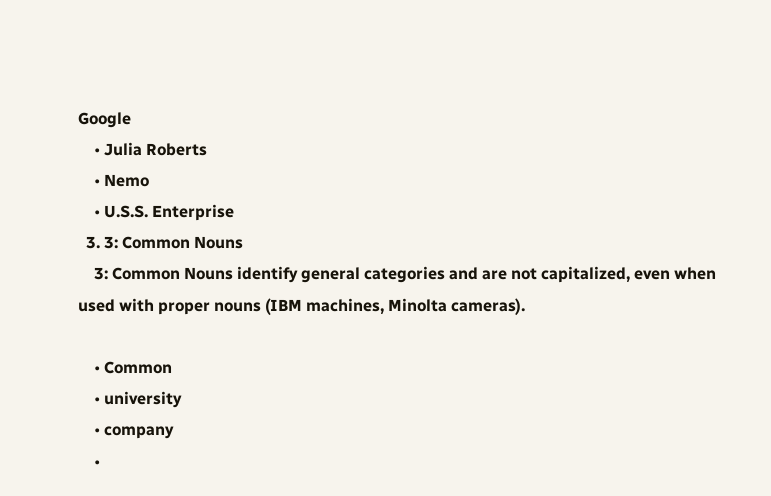Google
    • Julia Roberts
    • Nemo
    • U.S.S. Enterprise
  3. 3: Common Nouns
    3: Common Nouns identify general categories and are not capitalized, even when used with proper nouns (IBM machines, Minolta cameras).

    • Common
    • university
    • company
    •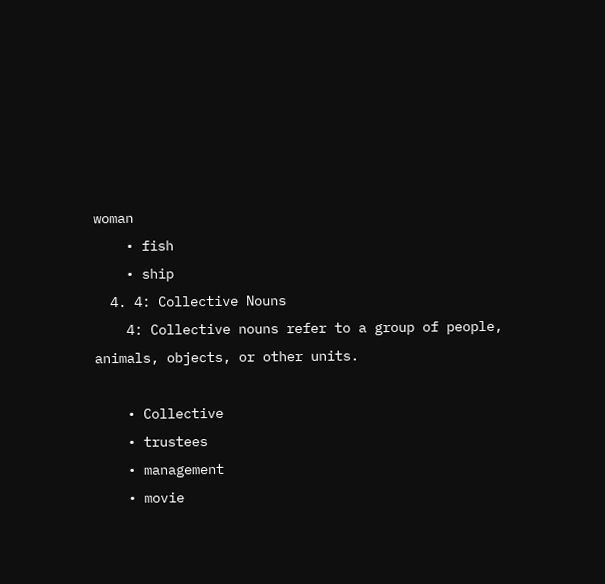woman
    • fish
    • ship
  4. 4: Collective Nouns
    4: Collective nouns refer to a group of people, animals, objects, or other units.

    • Collective
    • trustees
    • management
    • movie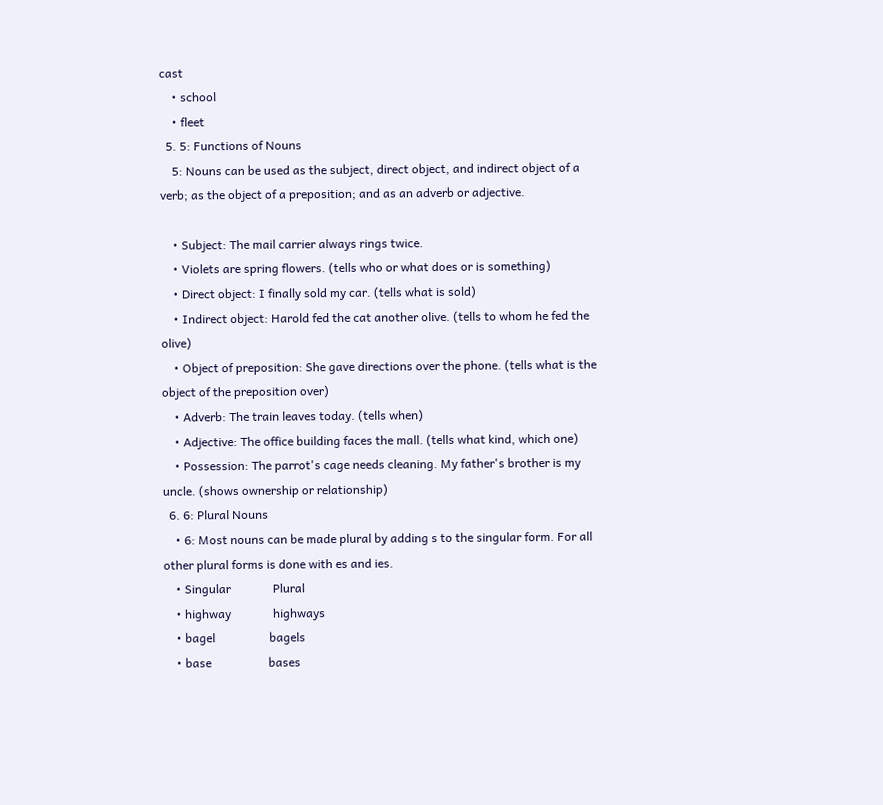cast
    • school
    • fleet
  5. 5: Functions of Nouns
    5: Nouns can be used as the subject, direct object, and indirect object of a verb; as the object of a preposition; and as an adverb or adjective.

    • Subject: The mail carrier always rings twice.
    • Violets are spring flowers. (tells who or what does or is something)
    • Direct object: I finally sold my car. (tells what is sold)
    • Indirect object: Harold fed the cat another olive. (tells to whom he fed the olive)
    • Object of preposition: She gave directions over the phone. (tells what is the object of the preposition over)
    • Adverb: The train leaves today. (tells when)
    • Adjective: The office building faces the mall. (tells what kind, which one)
    • Possession: The parrot's cage needs cleaning. My father's brother is my uncle. (shows ownership or relationship)
  6. 6: Plural Nouns
    • 6: Most nouns can be made plural by adding s to the singular form. For all other plural forms is done with es and ies.
    • Singular              Plural
    • highway              highways
    • bagel                  bagels
    • base                   bases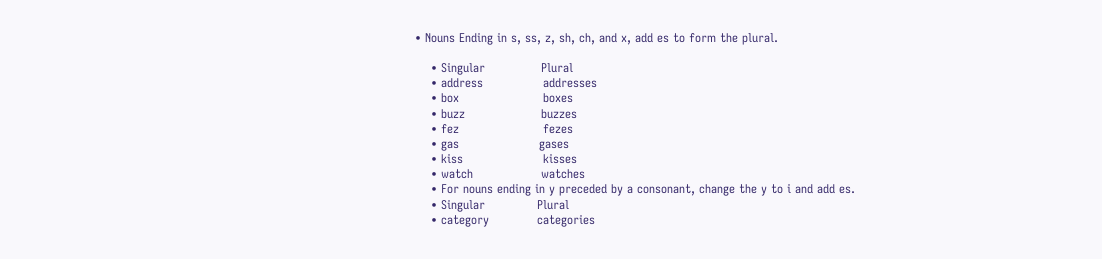• Nouns Ending in s, ss, z, sh, ch, and x, add es to form the plural.

    • Singular              Plural
    • address               addresses
    • box                     boxes
    • buzz                   buzzes
    • fez                     fezes
    • gas                    gases
    • kiss                    kisses
    • watch                 watches
    • For nouns ending in y preceded by a consonant, change the y to i and add es.
    • Singular             Plural
    • category            categories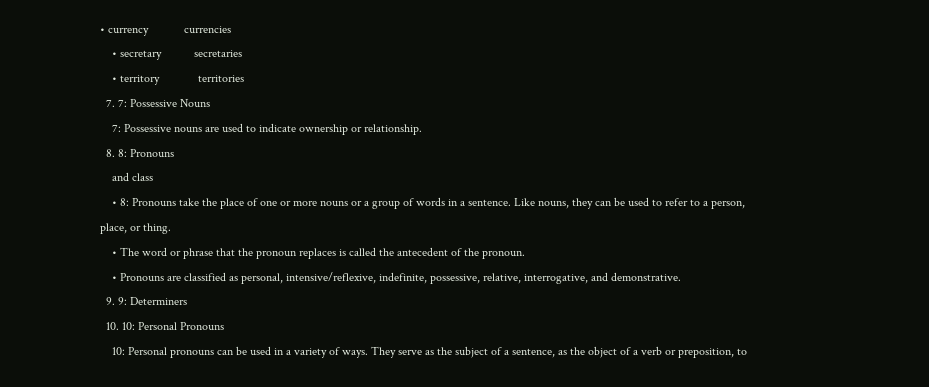• currency            currencies
    • secretary           secretaries
    • territory             territories
  7. 7: Possessive Nouns
    7: Possessive nouns are used to indicate ownership or relationship.
  8. 8: Pronouns
    and class
    • 8: Pronouns take the place of one or more nouns or a group of words in a sentence. Like nouns, they can be used to refer to a person, place, or thing.
    • The word or phrase that the pronoun replaces is called the antecedent of the pronoun.
    • Pronouns are classified as personal, intensive/reflexive, indefinite, possessive, relative, interrogative, and demonstrative.
  9. 9: Determiners
  10. 10: Personal Pronouns
    10: Personal pronouns can be used in a variety of ways. They serve as the subject of a sentence, as the object of a verb or preposition, to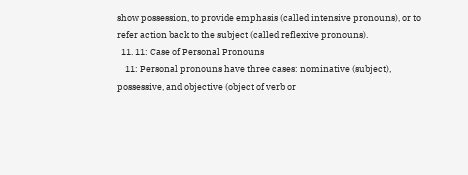show possession, to provide emphasis (called intensive pronouns), or to refer action back to the subject (called reflexive pronouns).
  11. 11: Case of Personal Pronouns
    11: Personal pronouns have three cases: nominative (subject), possessive, and objective (object of verb or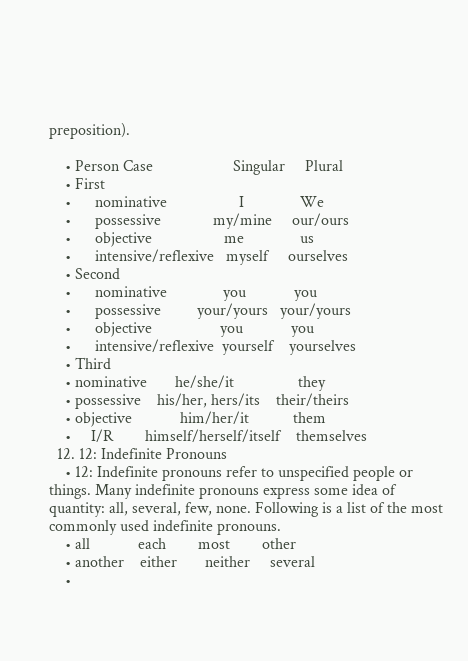preposition).

    • Person Case                    Singular     Plural
    • First
    •      nominative                  I              We
    •      possessive             my/mine     our/ours
    •      objective                  me              us
    •      intensive/reflexive   myself     ourselves
    • Second
    •      nominative              you            you
    •      possessive         your/yours   your/yours
    •      objective                 you            you
    •      intensive/reflexive  yourself    yourselves
    • Third
    • nominative       he/she/it                they
    • possessive    his/her, hers/its    their/theirs
    • objective            him/her/it           them
    •     I/R        himself/herself/itself    themselves
  12. 12: Indefinite Pronouns
    • 12: Indefinite pronouns refer to unspecified people or things. Many indefinite pronouns express some idea of quantity: all, several, few, none. Following is a list of the most commonly used indefinite pronouns.
    • all            each        most        other
    • another    either       neither     several
    •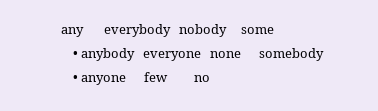any       everybody   nobody     some
    • anybody   everyone   none      somebody
    • anyone      few         no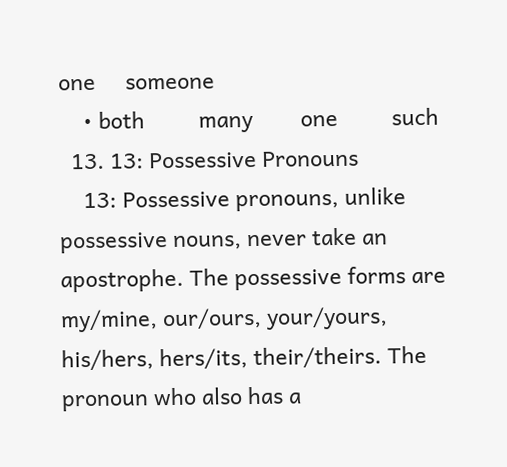one     someone
    • both         many        one         such
  13. 13: Possessive Pronouns
    13: Possessive pronouns, unlike possessive nouns, never take an apostrophe. The possessive forms are my/mine, our/ours, your/yours, his/hers, hers/its, their/theirs. The pronoun who also has a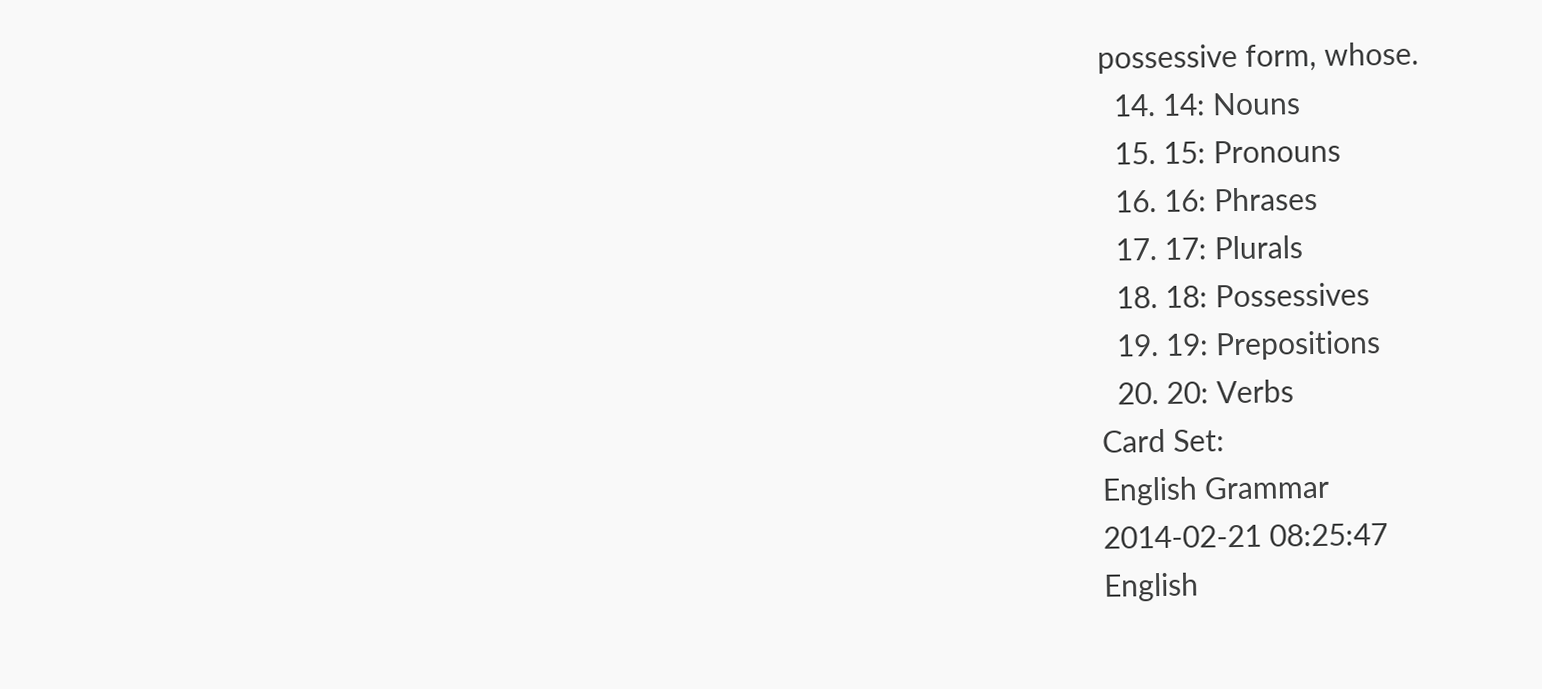possessive form, whose.
  14. 14: Nouns
  15. 15: Pronouns
  16. 16: Phrases
  17. 17: Plurals
  18. 18: Possessives
  19. 19: Prepositions
  20. 20: Verbs
Card Set:
English Grammar
2014-02-21 08:25:47
English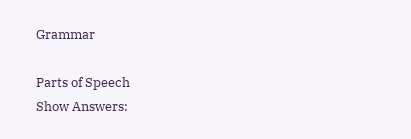Grammar

Parts of Speech
Show Answers: